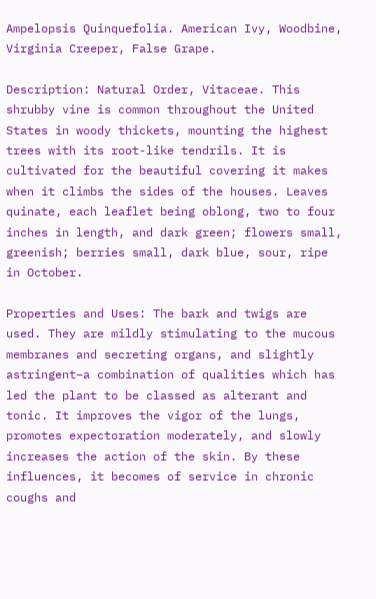Ampelopsis Quinquefolia. American Ivy, Woodbine, Virginia Creeper, False Grape.

Description: Natural Order, Vitaceae. This shrubby vine is common throughout the United States in woody thickets, mounting the highest trees with its root-like tendrils. It is cultivated for the beautiful covering it makes when it climbs the sides of the houses. Leaves quinate, each leaflet being oblong, two to four inches in length, and dark green; flowers small, greenish; berries small, dark blue, sour, ripe in October.

Properties and Uses: The bark and twigs are used. They are mildly stimulating to the mucous membranes and secreting organs, and slightly astringent–a combination of qualities which has led the plant to be classed as alterant and tonic. It improves the vigor of the lungs, promotes expectoration moderately, and slowly increases the action of the skin. By these influences, it becomes of service in chronic coughs and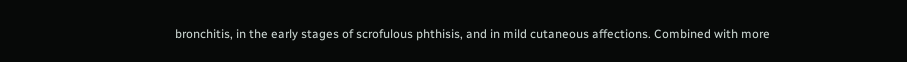bronchitis, in the early stages of scrofulous phthisis, and in mild cutaneous affections. Combined with more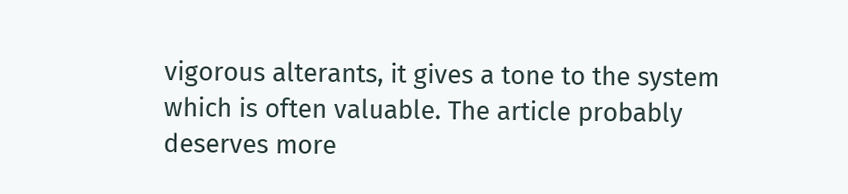vigorous alterants, it gives a tone to the system which is often valuable. The article probably deserves more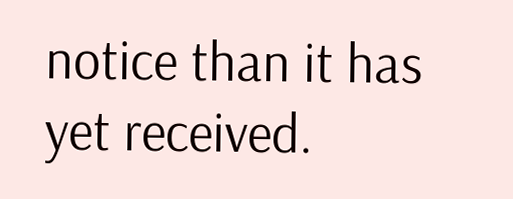notice than it has yet received.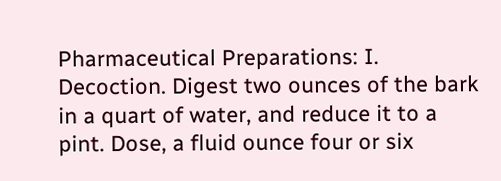Pharmaceutical Preparations: I. Decoction. Digest two ounces of the bark in a quart of water, and reduce it to a pint. Dose, a fluid ounce four or six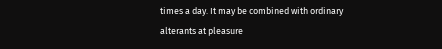times a day. It may be combined with ordinary alterants at pleasure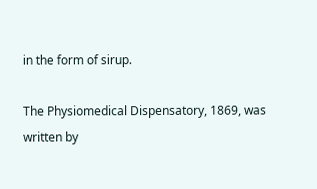in the form of sirup.

The Physiomedical Dispensatory, 1869, was written by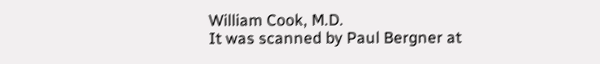William Cook, M.D.
It was scanned by Paul Bergner at